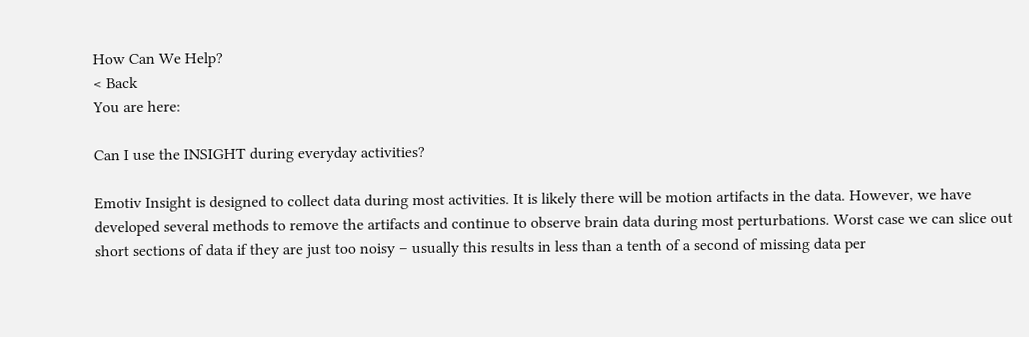How Can We Help?
< Back
You are here:

Can I use the INSIGHT during everyday activities?

Emotiv Insight is designed to collect data during most activities. It is likely there will be motion artifacts in the data. However, we have developed several methods to remove the artifacts and continue to observe brain data during most perturbations. Worst case we can slice out short sections of data if they are just too noisy – usually this results in less than a tenth of a second of missing data per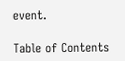event.

Table of Contents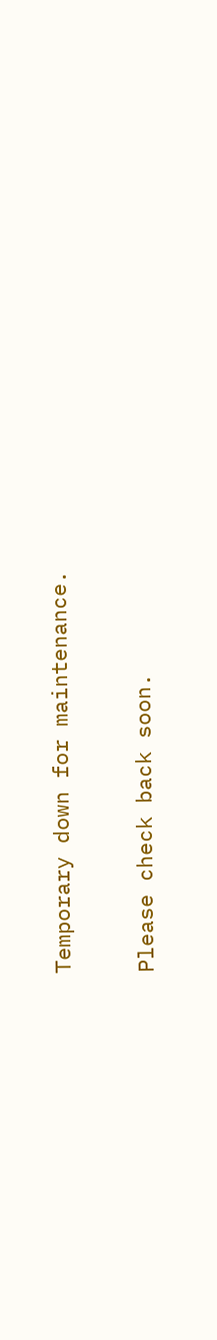Temporary down for maintenance.

Please check back soon.